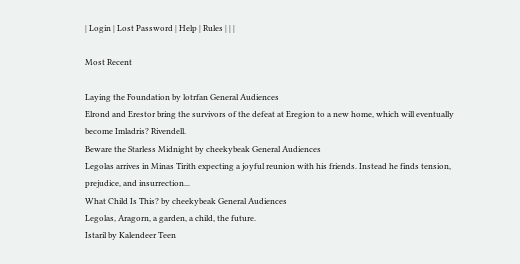| Login | Lost Password | Help | Rules | | |

Most Recent

Laying the Foundation by lotrfan General Audiences
Elrond and Erestor bring the survivors of the defeat at Eregion to a new home, which will eventually become Imladris? Rivendell.
Beware the Starless Midnight by cheekybeak General Audiences
Legolas arrives in Minas Tirith expecting a joyful reunion with his friends. Instead he finds tension, prejudice, and insurrection...
What Child Is This? by cheekybeak General Audiences
Legolas, Aragorn, a garden, a child, the future.
Istaril by Kalendeer Teen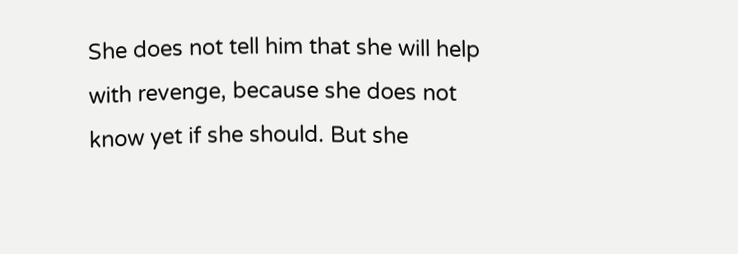She does not tell him that she will help with revenge, because she does not know yet if she should. But she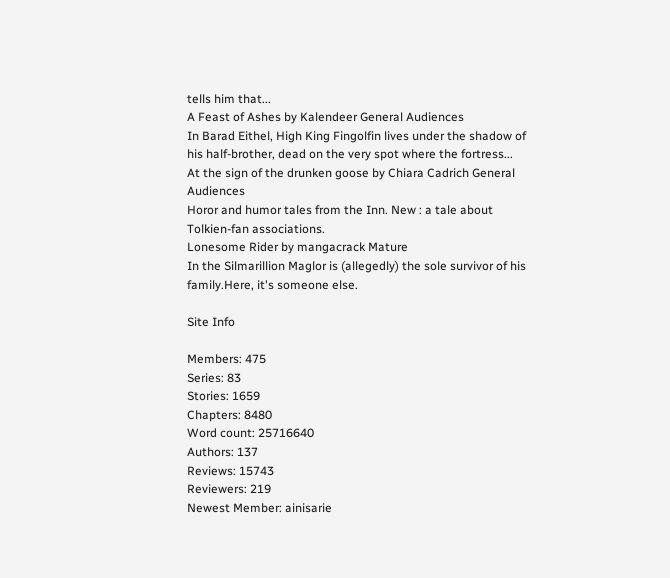tells him that...
A Feast of Ashes by Kalendeer General Audiences
In Barad Eithel, High King Fingolfin lives under the shadow of his half-brother, dead on the very spot where the fortress...
At the sign of the drunken goose by Chiara Cadrich General Audiences
Horor and humor tales from the Inn. New : a tale about Tolkien-fan associations.
Lonesome Rider by mangacrack Mature
In the Silmarillion Maglor is (allegedly) the sole survivor of his family.Here, it's someone else.

Site Info

Members: 475
Series: 83
Stories: 1659
Chapters: 8480
Word count: 25716640
Authors: 137
Reviews: 15743
Reviewers: 219
Newest Member: ainisarie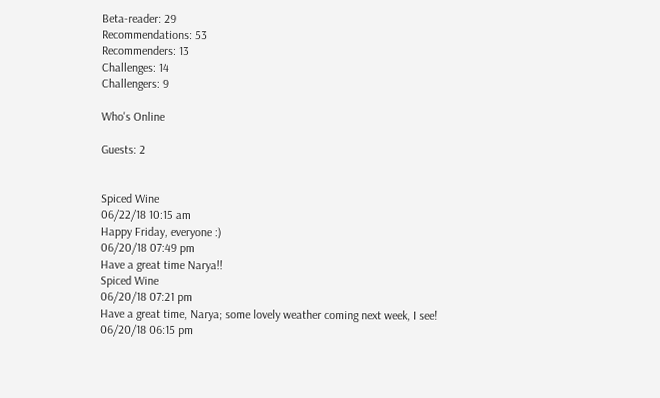Beta-reader: 29
Recommendations: 53
Recommenders: 13
Challenges: 14
Challengers: 9

Who's Online

Guests: 2


Spiced Wine
06/22/18 10:15 am
Happy Friday, everyone :)
06/20/18 07:49 pm
Have a great time Narya!!
Spiced Wine
06/20/18 07:21 pm
Have a great time, Narya; some lovely weather coming next week, I see!
06/20/18 06:15 pm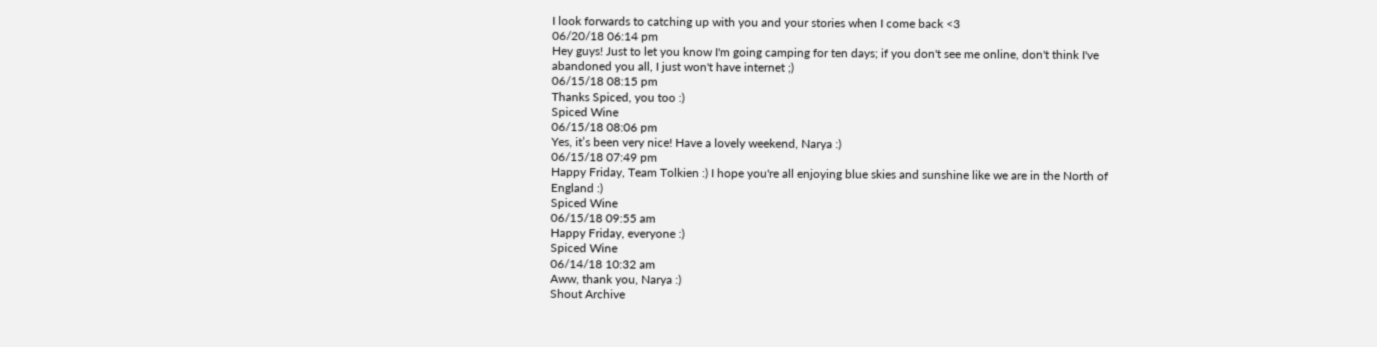I look forwards to catching up with you and your stories when I come back <3
06/20/18 06:14 pm
Hey guys! Just to let you know I'm going camping for ten days; if you don't see me online, don't think I've abandoned you all, I just won't have internet ;)
06/15/18 08:15 pm
Thanks Spiced, you too :)
Spiced Wine
06/15/18 08:06 pm
Yes, it’s been very nice! Have a lovely weekend, Narya :)
06/15/18 07:49 pm
Happy Friday, Team Tolkien :) I hope you're all enjoying blue skies and sunshine like we are in the North of England :)
Spiced Wine
06/15/18 09:55 am
Happy Friday, everyone :)
Spiced Wine
06/14/18 10:32 am
Aww, thank you, Narya :)
Shout Archive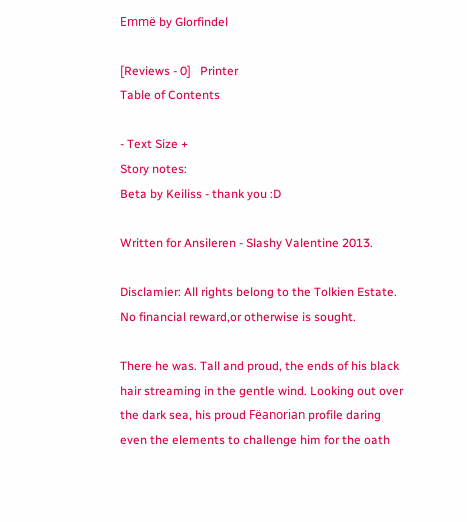Emmë by Glorfindel

[Reviews - 0]   Printer
Table of Contents

- Text Size +
Story notes:
Beta by Keiliss - thank you :D

Written for Ansileren - Slashy Valentine 2013.

Disclamier: All rights belong to the Tolkien Estate. No financial reward,or otherwise is sought.

There he was. Tall and proud, the ends of his black hair streaming in the gentle wind. Looking out over the dark sea, his proud Fëanorian profile daring even the elements to challenge him for the oath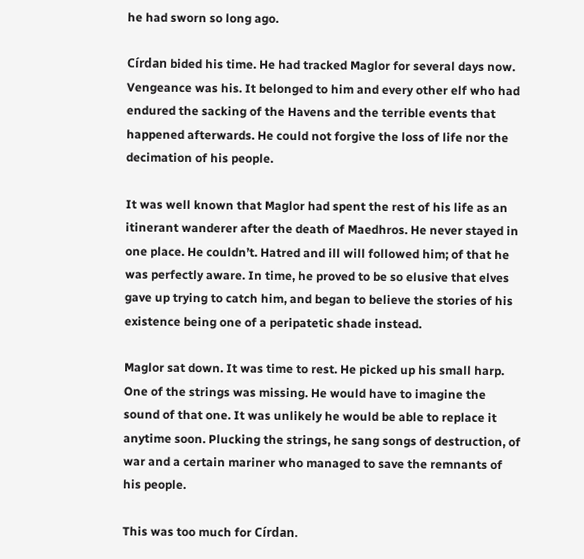he had sworn so long ago.

Círdan bided his time. He had tracked Maglor for several days now. Vengeance was his. It belonged to him and every other elf who had endured the sacking of the Havens and the terrible events that happened afterwards. He could not forgive the loss of life nor the decimation of his people.

It was well known that Maglor had spent the rest of his life as an itinerant wanderer after the death of Maedhros. He never stayed in one place. He couldn’t. Hatred and ill will followed him; of that he was perfectly aware. In time, he proved to be so elusive that elves gave up trying to catch him, and began to believe the stories of his existence being one of a peripatetic shade instead.

Maglor sat down. It was time to rest. He picked up his small harp. One of the strings was missing. He would have to imagine the sound of that one. It was unlikely he would be able to replace it anytime soon. Plucking the strings, he sang songs of destruction, of war and a certain mariner who managed to save the remnants of his people.

This was too much for Círdan.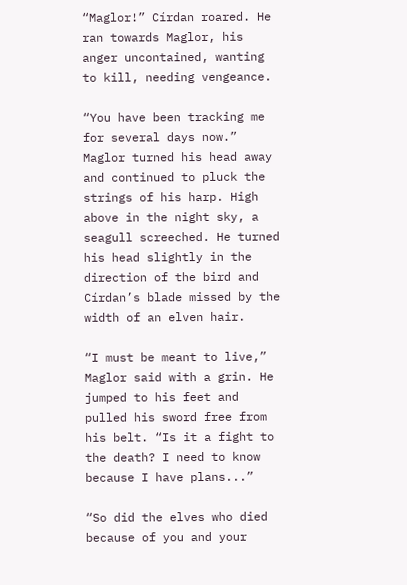“Maglor!” Círdan roared. He ran towards Maglor, his anger uncontained, wanting to kill, needing vengeance.

“You have been tracking me for several days now.” Maglor turned his head away and continued to pluck the strings of his harp. High above in the night sky, a seagull screeched. He turned his head slightly in the direction of the bird and Círdan’s blade missed by the width of an elven hair.

“I must be meant to live,” Maglor said with a grin. He jumped to his feet and pulled his sword free from his belt. “Is it a fight to the death? I need to know because I have plans...”

“So did the elves who died because of you and your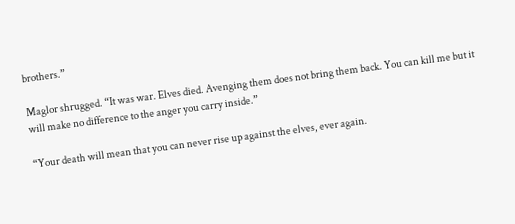brothers.”

Maglor shrugged. “It was war. Elves died. Avenging them does not bring them back. You can kill me but it will make no difference to the anger you carry inside.”

“Your death will mean that you can never rise up against the elves, ever again.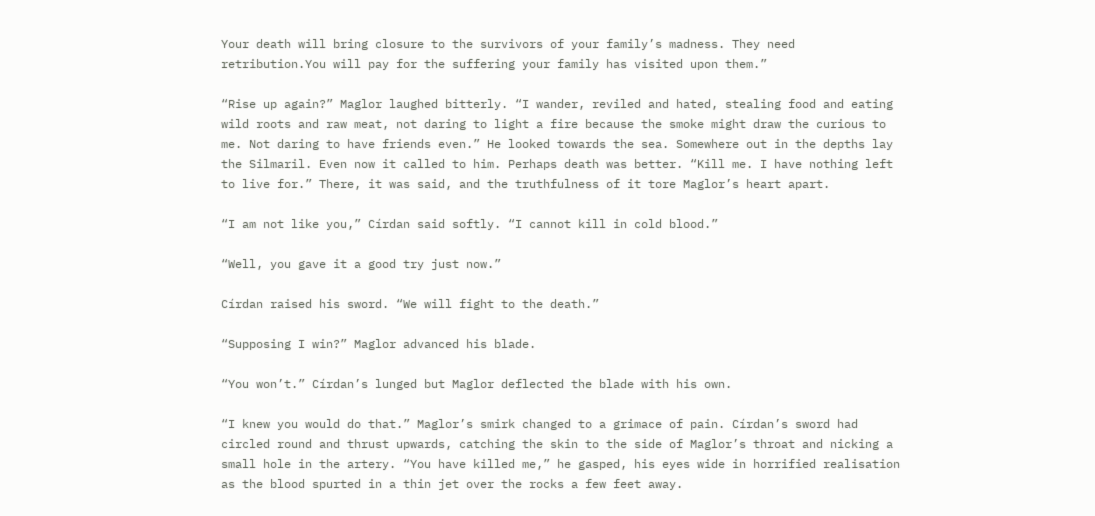Your death will bring closure to the survivors of your family’s madness. They need retribution.You will pay for the suffering your family has visited upon them.”

“Rise up again?” Maglor laughed bitterly. “I wander, reviled and hated, stealing food and eating wild roots and raw meat, not daring to light a fire because the smoke might draw the curious to me. Not daring to have friends even.” He looked towards the sea. Somewhere out in the depths lay the Silmaril. Even now it called to him. Perhaps death was better. “Kill me. I have nothing left to live for.” There, it was said, and the truthfulness of it tore Maglor’s heart apart.

“I am not like you,” Círdan said softly. “I cannot kill in cold blood.”

“Well, you gave it a good try just now.”

Círdan raised his sword. “We will fight to the death.”

“Supposing I win?” Maglor advanced his blade.

“You won’t.” Círdan’s lunged but Maglor deflected the blade with his own.

“I knew you would do that.” Maglor’s smirk changed to a grimace of pain. Círdan’s sword had circled round and thrust upwards, catching the skin to the side of Maglor’s throat and nicking a small hole in the artery. “You have killed me,” he gasped, his eyes wide in horrified realisation as the blood spurted in a thin jet over the rocks a few feet away.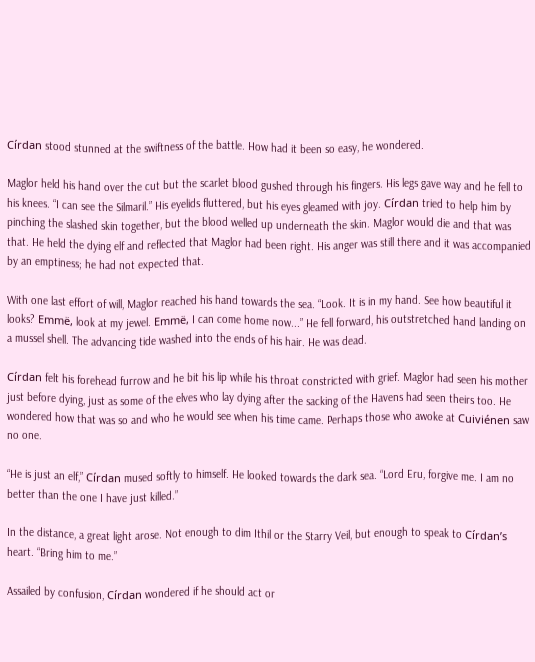Círdan stood stunned at the swiftness of the battle. How had it been so easy, he wondered.

Maglor held his hand over the cut but the scarlet blood gushed through his fingers. His legs gave way and he fell to his knees. “I can see the Silmaril.” His eyelids fluttered, but his eyes gleamed with joy. Círdan tried to help him by pinching the slashed skin together, but the blood welled up underneath the skin. Maglor would die and that was that. He held the dying elf and reflected that Maglor had been right. His anger was still there and it was accompanied by an emptiness; he had not expected that.

With one last effort of will, Maglor reached his hand towards the sea. “Look. It is in my hand. See how beautiful it looks? Emmë, look at my jewel. Emmë, I can come home now...” He fell forward, his outstretched hand landing on a mussel shell. The advancing tide washed into the ends of his hair. He was dead.

Círdan felt his forehead furrow and he bit his lip while his throat constricted with grief. Maglor had seen his mother just before dying, just as some of the elves who lay dying after the sacking of the Havens had seen theirs too. He wondered how that was so and who he would see when his time came. Perhaps those who awoke at Cuiviénen saw no one.

“He is just an elf,” Círdan mused softly to himself. He looked towards the dark sea. “Lord Eru, forgive me. I am no better than the one I have just killed.”

In the distance, a great light arose. Not enough to dim Ithil or the Starry Veil, but enough to speak to Círdan’s heart. “Bring him to me.”

Assailed by confusion, Círdan wondered if he should act or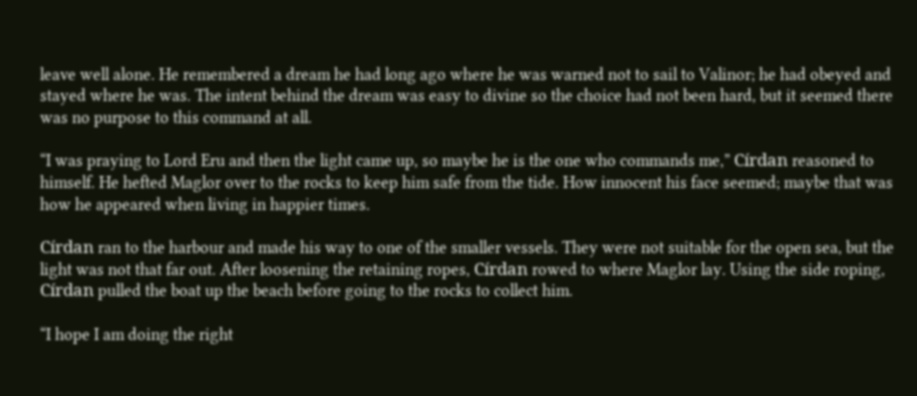leave well alone. He remembered a dream he had long ago where he was warned not to sail to Valinor; he had obeyed and stayed where he was. The intent behind the dream was easy to divine so the choice had not been hard, but it seemed there was no purpose to this command at all.

“I was praying to Lord Eru and then the light came up, so maybe he is the one who commands me,” Círdan reasoned to himself. He hefted Maglor over to the rocks to keep him safe from the tide. How innocent his face seemed; maybe that was how he appeared when living in happier times.

Círdan ran to the harbour and made his way to one of the smaller vessels. They were not suitable for the open sea, but the light was not that far out. After loosening the retaining ropes, Círdan rowed to where Maglor lay. Using the side roping, Círdan pulled the boat up the beach before going to the rocks to collect him.

“I hope I am doing the right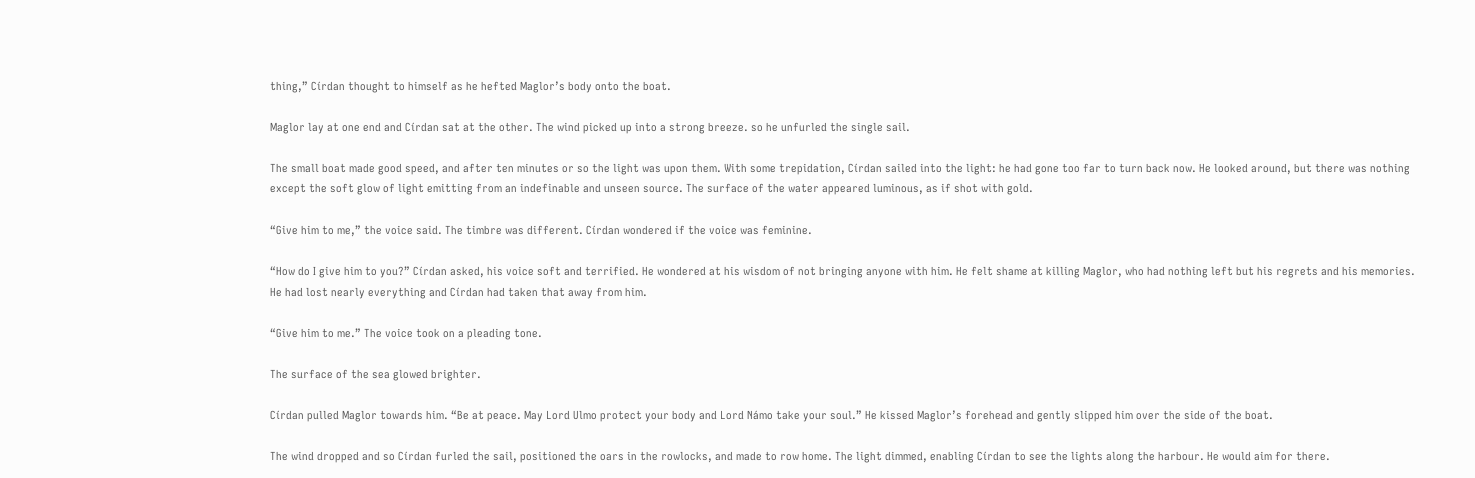thing,” Círdan thought to himself as he hefted Maglor’s body onto the boat.

Maglor lay at one end and Círdan sat at the other. The wind picked up into a strong breeze. so he unfurled the single sail.

The small boat made good speed, and after ten minutes or so the light was upon them. With some trepidation, Círdan sailed into the light: he had gone too far to turn back now. He looked around, but there was nothing except the soft glow of light emitting from an indefinable and unseen source. The surface of the water appeared luminous, as if shot with gold.

“Give him to me,” the voice said. The timbre was different. Círdan wondered if the voice was feminine.

“How do I give him to you?” Círdan asked, his voice soft and terrified. He wondered at his wisdom of not bringing anyone with him. He felt shame at killing Maglor, who had nothing left but his regrets and his memories. He had lost nearly everything and Círdan had taken that away from him.

“Give him to me.” The voice took on a pleading tone.

The surface of the sea glowed brighter.

Círdan pulled Maglor towards him. “Be at peace. May Lord Ulmo protect your body and Lord Námo take your soul.” He kissed Maglor’s forehead and gently slipped him over the side of the boat.

The wind dropped and so Círdan furled the sail, positioned the oars in the rowlocks, and made to row home. The light dimmed, enabling Círdan to see the lights along the harbour. He would aim for there.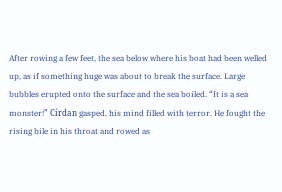After rowing a few feet, the sea below where his boat had been welled up, as if something huge was about to break the surface. Large bubbles erupted onto the surface and the sea boiled. “It is a sea monster!” Círdan gasped, his mind filled with terror. He fought the rising bile in his throat and rowed as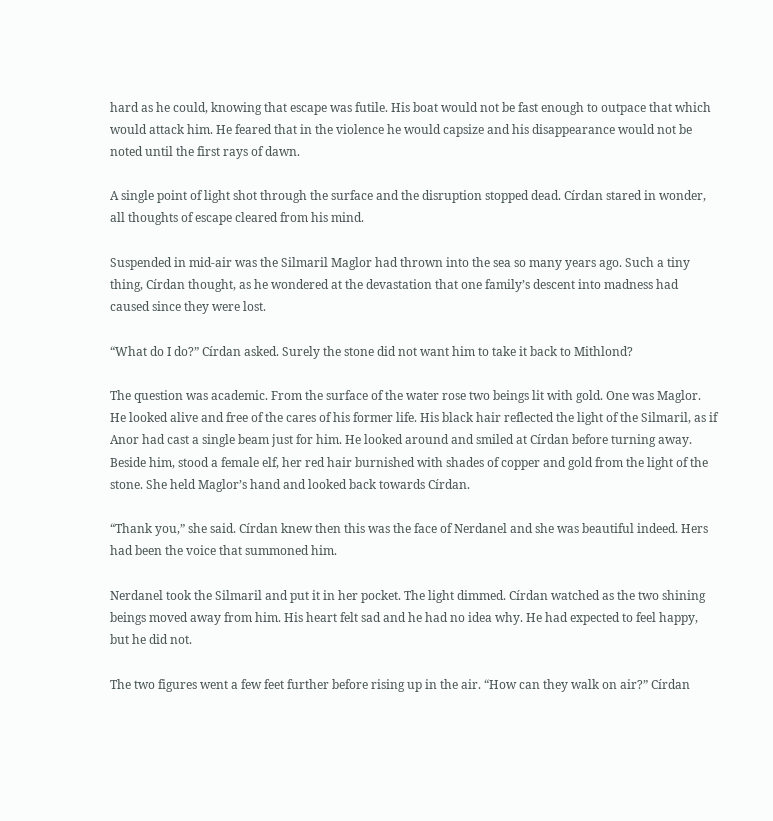hard as he could, knowing that escape was futile. His boat would not be fast enough to outpace that which would attack him. He feared that in the violence he would capsize and his disappearance would not be noted until the first rays of dawn.

A single point of light shot through the surface and the disruption stopped dead. Círdan stared in wonder, all thoughts of escape cleared from his mind.

Suspended in mid-air was the Silmaril Maglor had thrown into the sea so many years ago. Such a tiny thing, Círdan thought, as he wondered at the devastation that one family’s descent into madness had caused since they were lost.

“What do I do?” Círdan asked. Surely the stone did not want him to take it back to Mithlond?

The question was academic. From the surface of the water rose two beings lit with gold. One was Maglor. He looked alive and free of the cares of his former life. His black hair reflected the light of the Silmaril, as if Anor had cast a single beam just for him. He looked around and smiled at Círdan before turning away. Beside him, stood a female elf, her red hair burnished with shades of copper and gold from the light of the stone. She held Maglor’s hand and looked back towards Círdan.

“Thank you,” she said. Círdan knew then this was the face of Nerdanel and she was beautiful indeed. Hers had been the voice that summoned him.

Nerdanel took the Silmaril and put it in her pocket. The light dimmed. Círdan watched as the two shining beings moved away from him. His heart felt sad and he had no idea why. He had expected to feel happy, but he did not.

The two figures went a few feet further before rising up in the air. “How can they walk on air?” Círdan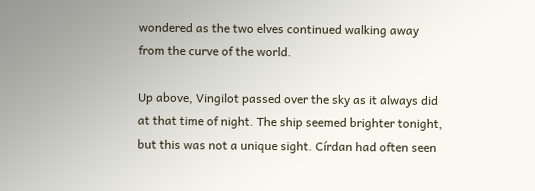wondered as the two elves continued walking away from the curve of the world.

Up above, Vingilot passed over the sky as it always did at that time of night. The ship seemed brighter tonight, but this was not a unique sight. Círdan had often seen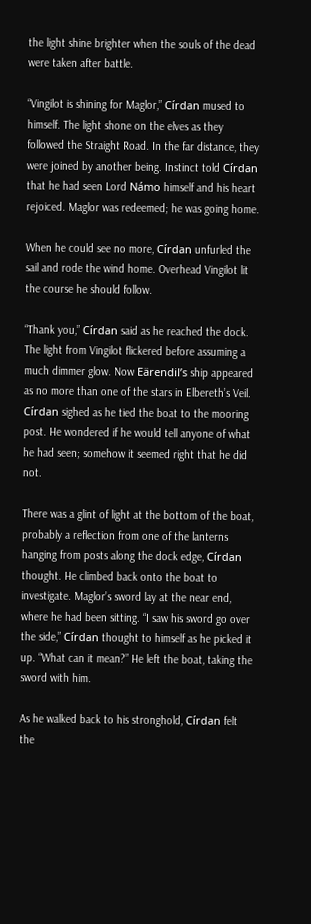the light shine brighter when the souls of the dead were taken after battle.

“Vingilot is shining for Maglor,” Círdan mused to himself. The light shone on the elves as they followed the Straight Road. In the far distance, they were joined by another being. Instinct told Círdan that he had seen Lord Námo himself and his heart rejoiced. Maglor was redeemed; he was going home.

When he could see no more, Círdan unfurled the sail and rode the wind home. Overhead Vingilot lit the course he should follow.

“Thank you,” Círdan said as he reached the dock. The light from Vingilot flickered before assuming a much dimmer glow. Now Eärendil’s ship appeared as no more than one of the stars in Elbereth’s Veil. Círdan sighed as he tied the boat to the mooring post. He wondered if he would tell anyone of what he had seen; somehow it seemed right that he did not.

There was a glint of light at the bottom of the boat, probably a reflection from one of the lanterns hanging from posts along the dock edge, Círdan thought. He climbed back onto the boat to investigate. Maglor’s sword lay at the near end, where he had been sitting. “I saw his sword go over the side,” Círdan thought to himself as he picked it up. “What can it mean?” He left the boat, taking the sword with him.

As he walked back to his stronghold, Círdan felt the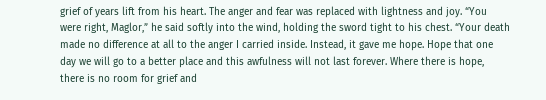grief of years lift from his heart. The anger and fear was replaced with lightness and joy. “You were right, Maglor,” he said softly into the wind, holding the sword tight to his chest. “Your death made no difference at all to the anger I carried inside. Instead, it gave me hope. Hope that one day we will go to a better place and this awfulness will not last forever. Where there is hope, there is no room for grief and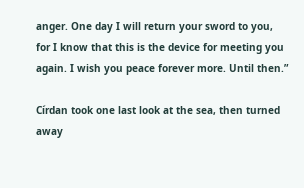anger. One day I will return your sword to you, for I know that this is the device for meeting you again. I wish you peace forever more. Until then.”

Círdan took one last look at the sea, then turned away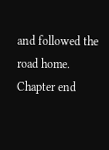and followed the road home.
Chapter end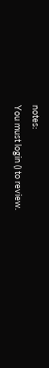notes:
You must login () to review.